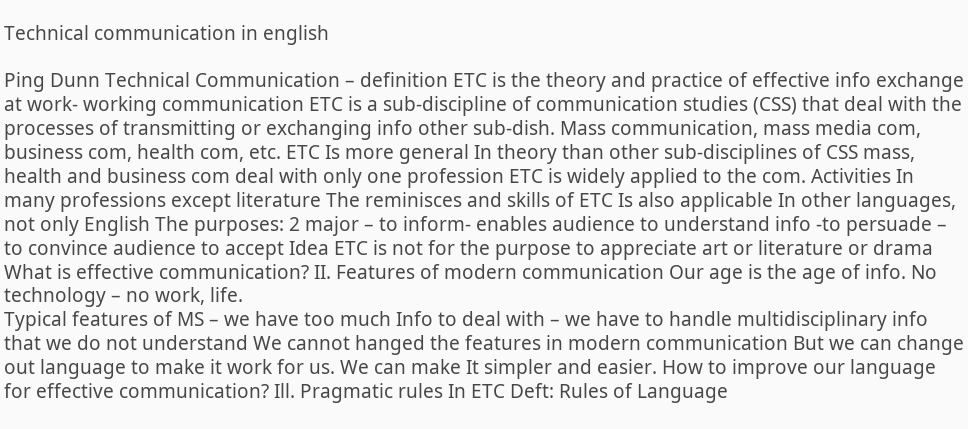Technical communication in english

Ping Dunn Technical Communication – definition ETC is the theory and practice of effective info exchange at work- working communication ETC is a sub-discipline of communication studies (CSS) that deal with the processes of transmitting or exchanging info other sub-dish. Mass communication, mass media com, business com, health com, etc. ETC Is more general In theory than other sub-disciplines of CSS mass, health and business com deal with only one profession ETC is widely applied to the com. Activities In many professions except literature The reminisces and skills of ETC Is also applicable In other languages, not only English The purposes: 2 major – to inform- enables audience to understand info -to persuade – to convince audience to accept Idea ETC is not for the purpose to appreciate art or literature or drama What is effective communication? II. Features of modern communication Our age is the age of info. No technology – no work, life.
Typical features of MS – we have too much Info to deal with – we have to handle multidisciplinary info that we do not understand We cannot hanged the features in modern communication But we can change out language to make it work for us. We can make It simpler and easier. How to improve our language for effective communication? Ill. Pragmatic rules In ETC Deft: Rules of Language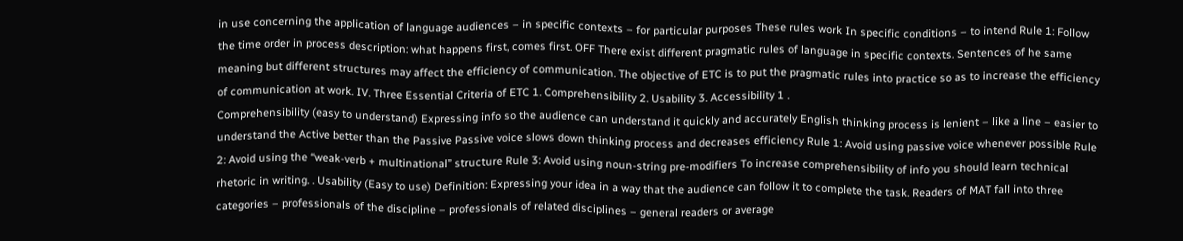in use concerning the application of language audiences – in specific contexts – for particular purposes These rules work In specific conditions – to intend Rule 1: Follow the time order in process description: what happens first, comes first. OFF There exist different pragmatic rules of language in specific contexts. Sentences of he same meaning but different structures may affect the efficiency of communication. The objective of ETC is to put the pragmatic rules into practice so as to increase the efficiency of communication at work. IV. Three Essential Criteria of ETC 1. Comprehensibility 2. Usability 3. Accessibility 1 .
Comprehensibility (easy to understand) Expressing info so the audience can understand it quickly and accurately English thinking process is lenient – like a line – easier to understand the Active better than the Passive Passive voice slows down thinking process and decreases efficiency Rule 1: Avoid using passive voice whenever possible Rule 2: Avoid using the “weak-verb + multinational” structure Rule 3: Avoid using noun-string pre-modifiers To increase comprehensibility of info you should learn technical rhetoric in writing. . Usability (Easy to use) Definition: Expressing your idea in a way that the audience can follow it to complete the task. Readers of MAT fall into three categories – professionals of the discipline – professionals of related disciplines – general readers or average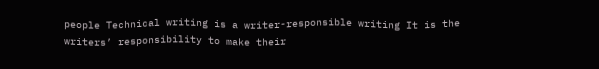people Technical writing is a writer-responsible writing It is the writers’ responsibility to make their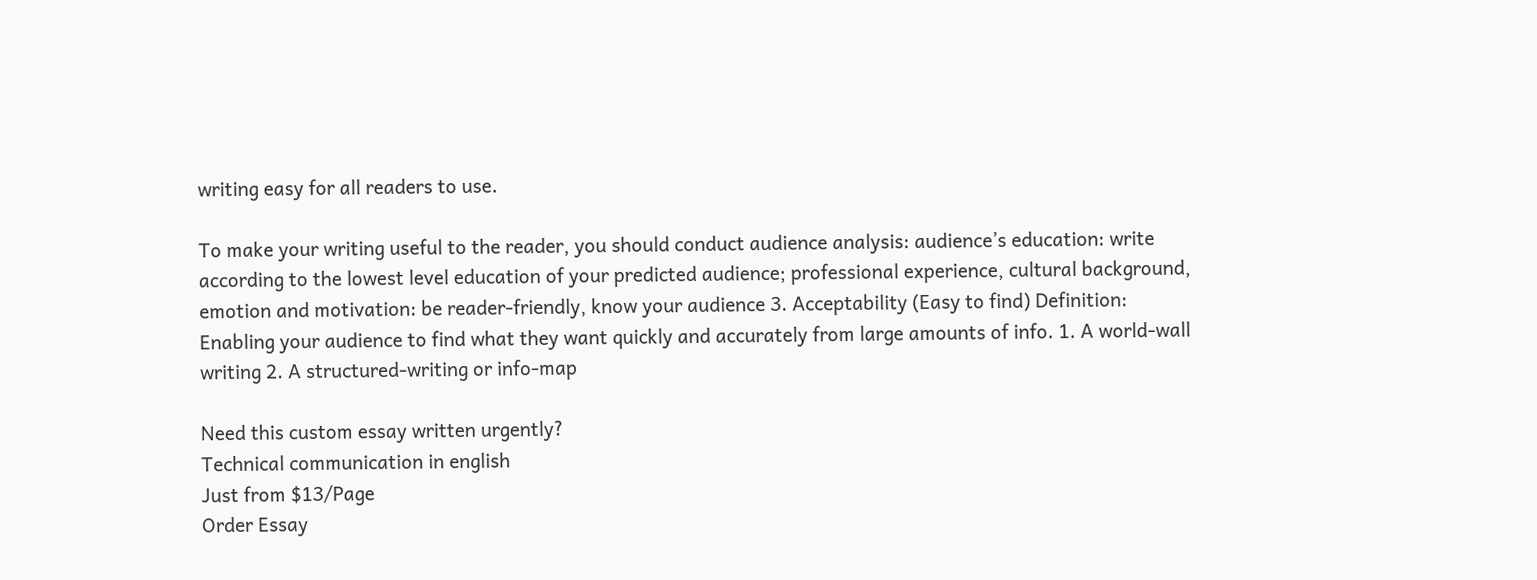writing easy for all readers to use.

To make your writing useful to the reader, you should conduct audience analysis: audience’s education: write according to the lowest level education of your predicted audience; professional experience, cultural background, emotion and motivation: be reader-friendly, know your audience 3. Acceptability (Easy to find) Definition: Enabling your audience to find what they want quickly and accurately from large amounts of info. 1. A world-wall writing 2. A structured-writing or info-map

Need this custom essay written urgently?
Technical communication in english
Just from $13/Page
Order Essay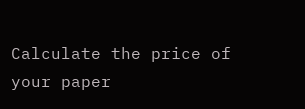Calculate the price of your paper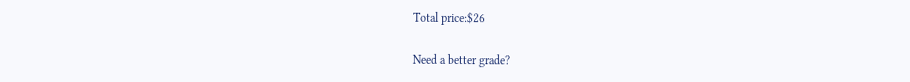Total price:$26

Need a better grade?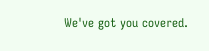We've got you covered.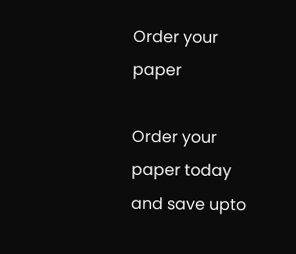Order your paper

Order your paper today and save upto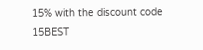15% with the discount code 15BEST